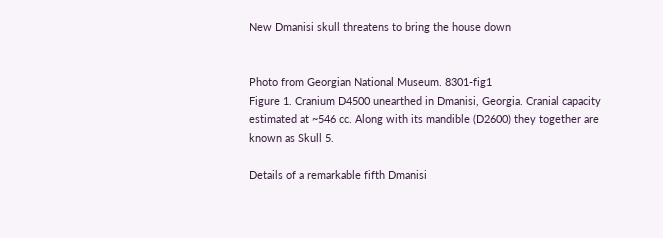New Dmanisi skull threatens to bring the house down


Photo from Georgian National Museum. 8301-fig1
Figure 1. Cranium D4500 unearthed in Dmanisi, Georgia. Cranial capacity estimated at ~546 cc. Along with its mandible (D2600) they together are known as Skull 5.

Details of a remarkable fifth Dmanisi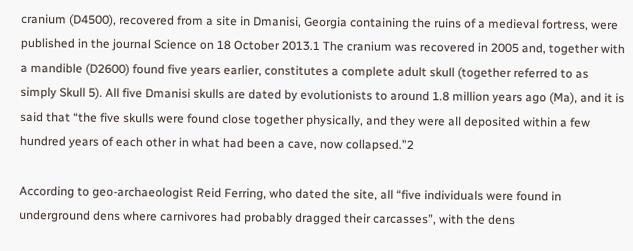cranium (D4500), recovered from a site in Dmanisi, Georgia containing the ruins of a medieval fortress, were published in the journal Science on 18 October 2013.1 The cranium was recovered in 2005 and, together with a mandible (D2600) found five years earlier, constitutes a complete adult skull (together referred to as simply Skull 5). All five Dmanisi skulls are dated by evolutionists to around 1.8 million years ago (Ma), and it is said that “the five skulls were found close together physically, and they were all deposited within a few hundred years of each other in what had been a cave, now collapsed.”2

According to geo-archaeologist Reid Ferring, who dated the site, all “five individuals were found in underground dens where carnivores had probably dragged their carcasses”, with the dens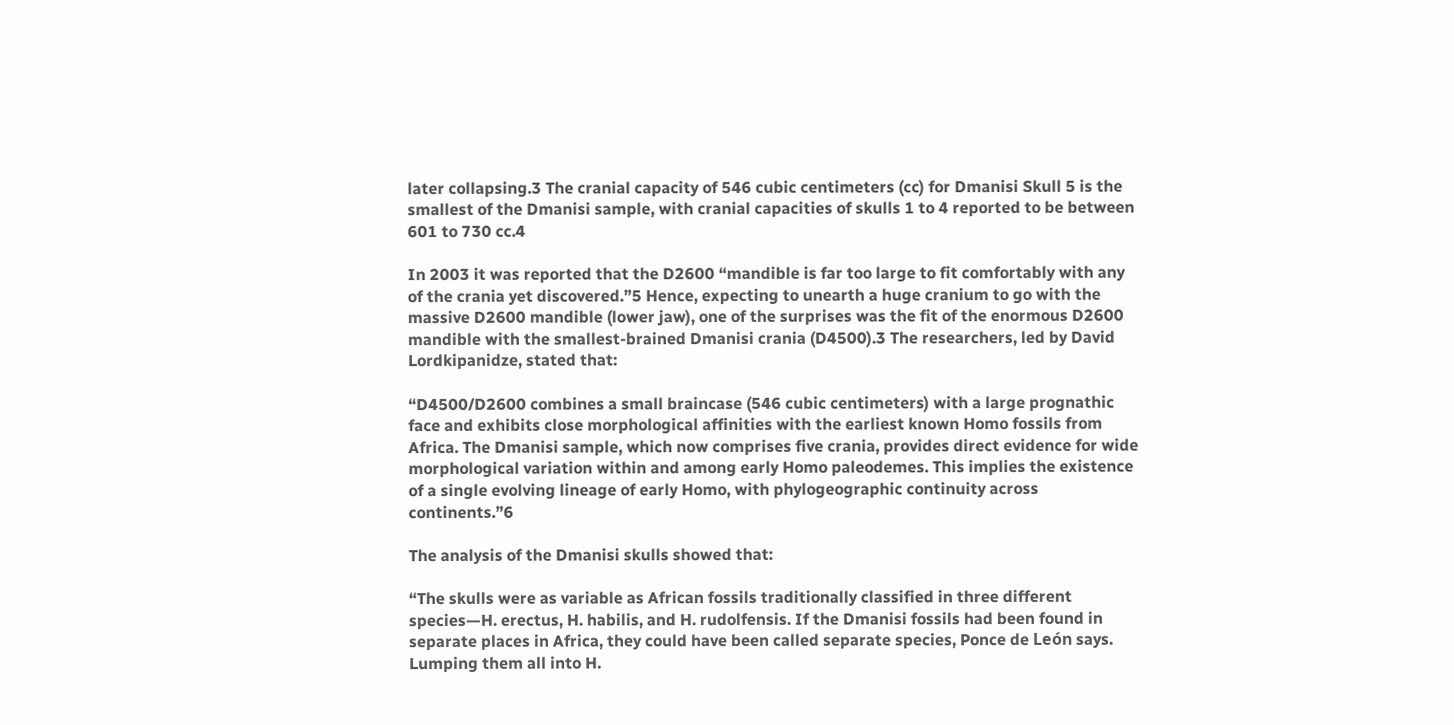later collapsing.3 The cranial capacity of 546 cubic centimeters (cc) for Dmanisi Skull 5 is the smallest of the Dmanisi sample, with cranial capacities of skulls 1 to 4 reported to be between 601 to 730 cc.4

In 2003 it was reported that the D2600 “mandible is far too large to fit comfortably with any of the crania yet discovered.”5 Hence, expecting to unearth a huge cranium to go with the massive D2600 mandible (lower jaw), one of the surprises was the fit of the enormous D2600 mandible with the smallest-brained Dmanisi crania (D4500).3 The researchers, led by David Lordkipanidze, stated that:

“D4500/D2600 combines a small braincase (546 cubic centimeters) with a large prognathic face and exhibits close morphological affinities with the earliest known Homo fossils from Africa. The Dmanisi sample, which now comprises five crania, provides direct evidence for wide morphological variation within and among early Homo paleodemes. This implies the existence of a single evolving lineage of early Homo, with phylogeographic continuity across continents.”6

The analysis of the Dmanisi skulls showed that:

“The skulls were as variable as African fossils traditionally classified in three different species—H. erectus, H. habilis, and H. rudolfensis. If the Dmanisi fossils had been found in separate places in Africa, they could have been called separate species, Ponce de León says. Lumping them all into H.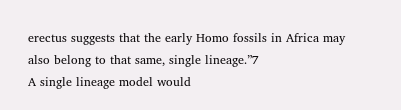erectus suggests that the early Homo fossils in Africa may also belong to that same, single lineage.”7
A single lineage model would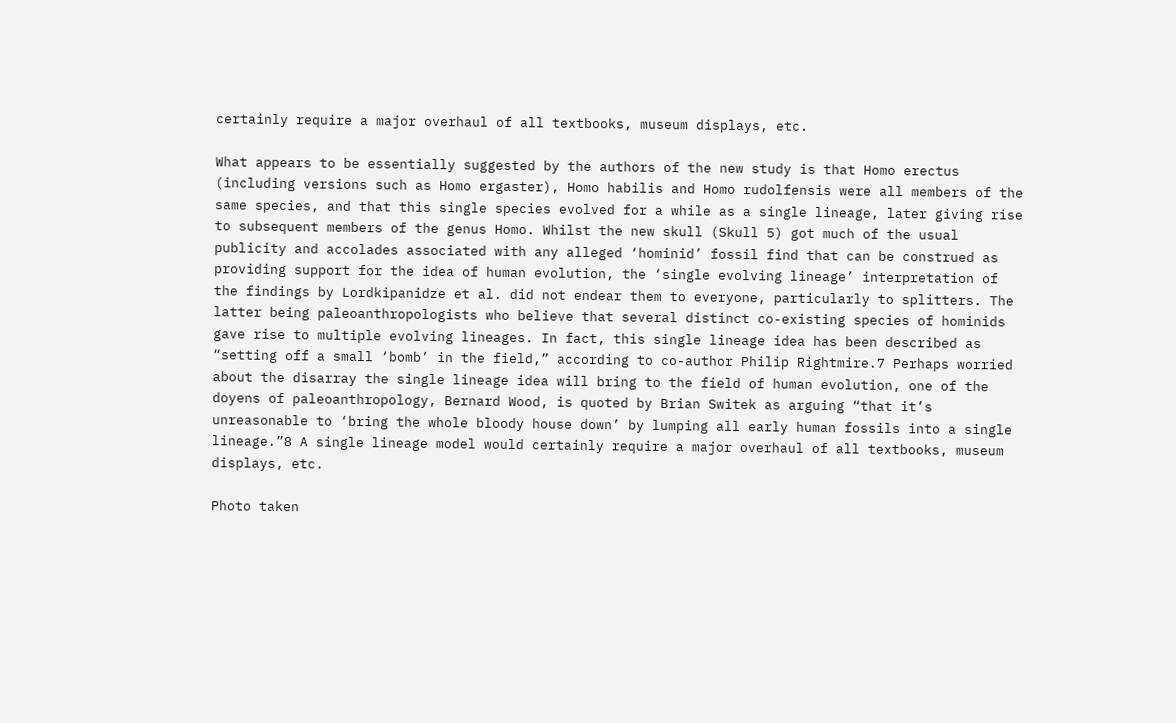certainly require a major overhaul of all textbooks, museum displays, etc.

What appears to be essentially suggested by the authors of the new study is that Homo erectus (including versions such as Homo ergaster), Homo habilis and Homo rudolfensis were all members of the same species, and that this single species evolved for a while as a single lineage, later giving rise to subsequent members of the genus Homo. Whilst the new skull (Skull 5) got much of the usual publicity and accolades associated with any alleged ‘hominid’ fossil find that can be construed as providing support for the idea of human evolution, the ‘single evolving lineage’ interpretation of the findings by Lordkipanidze et al. did not endear them to everyone, particularly to splitters. The latter being paleoanthropologists who believe that several distinct co-existing species of hominids gave rise to multiple evolving lineages. In fact, this single lineage idea has been described as “setting off a small ‘bomb’ in the field,” according to co-author Philip Rightmire.7 Perhaps worried about the disarray the single lineage idea will bring to the field of human evolution, one of the doyens of paleoanthropology, Bernard Wood, is quoted by Brian Switek as arguing “that it’s unreasonable to ‘bring the whole bloody house down’ by lumping all early human fossils into a single lineage.”8 A single lineage model would certainly require a major overhaul of all textbooks, museum displays, etc.

Photo taken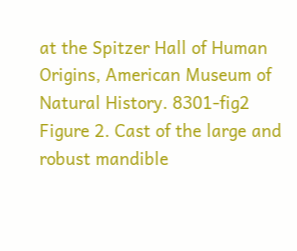at the Spitzer Hall of Human Origins, American Museum of Natural History. 8301-fig2
Figure 2. Cast of the large and robust mandible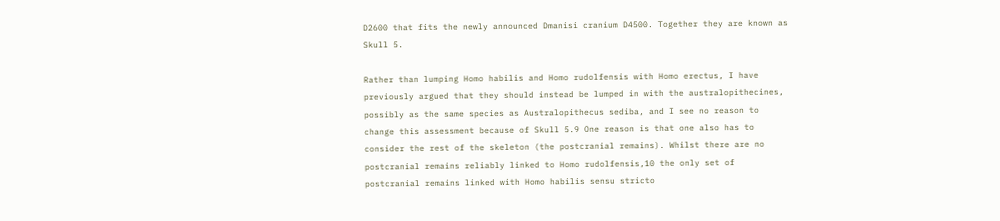D2600 that fits the newly announced Dmanisi cranium D4500. Together they are known as Skull 5.

Rather than lumping Homo habilis and Homo rudolfensis with Homo erectus, I have previously argued that they should instead be lumped in with the australopithecines, possibly as the same species as Australopithecus sediba, and I see no reason to change this assessment because of Skull 5.9 One reason is that one also has to consider the rest of the skeleton (the postcranial remains). Whilst there are no postcranial remains reliably linked to Homo rudolfensis,10 the only set of postcranial remains linked with Homo habilis sensu stricto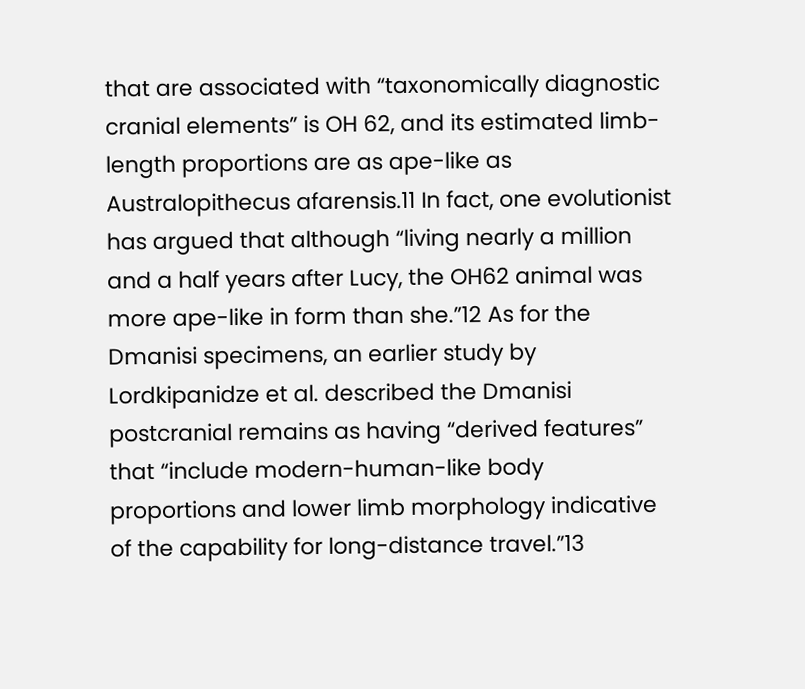that are associated with “taxonomically diagnostic cranial elements” is OH 62, and its estimated limb-length proportions are as ape-like as Australopithecus afarensis.11 In fact, one evolutionist has argued that although “living nearly a million and a half years after Lucy, the OH62 animal was more ape-like in form than she.”12 As for the Dmanisi specimens, an earlier study by Lordkipanidze et al. described the Dmanisi postcranial remains as having “derived features” that “include modern-human-like body proportions and lower limb morphology indicative of the capability for long-distance travel.”13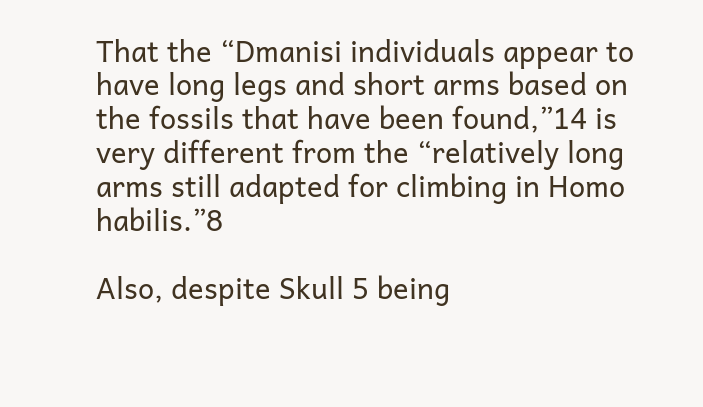That the “Dmanisi individuals appear to have long legs and short arms based on the fossils that have been found,”14 is very different from the “relatively long arms still adapted for climbing in Homo habilis.”8

Also, despite Skull 5 being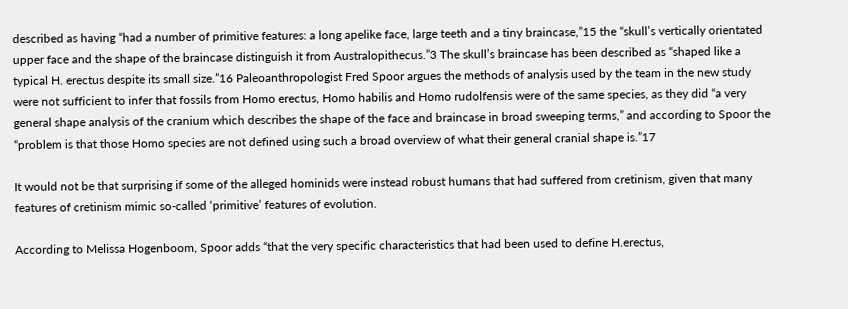described as having “had a number of primitive features: a long apelike face, large teeth and a tiny braincase,”15 the “skull’s vertically orientated upper face and the shape of the braincase distinguish it from Australopithecus.”3 The skull’s braincase has been described as “shaped like a typical H. erectus despite its small size.”16 Paleoanthropologist Fred Spoor argues the methods of analysis used by the team in the new study were not sufficient to infer that fossils from Homo erectus, Homo habilis and Homo rudolfensis were of the same species, as they did “a very general shape analysis of the cranium which describes the shape of the face and braincase in broad sweeping terms,” and according to Spoor the “problem is that those Homo species are not defined using such a broad overview of what their general cranial shape is.”17

It would not be that surprising if some of the alleged hominids were instead robust humans that had suffered from cretinism, given that many features of cretinism mimic so-called ‘primitive’ features of evolution.

According to Melissa Hogenboom, Spoor adds “that the very specific characteristics that had been used to define H.erectus,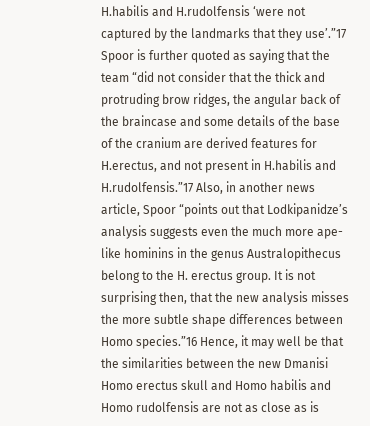H.habilis and H.rudolfensis ‘were not captured by the landmarks that they use’.”17 Spoor is further quoted as saying that the team “did not consider that the thick and protruding brow ridges, the angular back of the braincase and some details of the base of the cranium are derived features for H.erectus, and not present in H.habilis and H.rudolfensis.”17 Also, in another news article, Spoor “points out that Lodkipanidze’s analysis suggests even the much more ape-like hominins in the genus Australopithecus belong to the H. erectus group. It is not surprising then, that the new analysis misses the more subtle shape differences between Homo species.”16 Hence, it may well be that the similarities between the new Dmanisi Homo erectus skull and Homo habilis and Homo rudolfensis are not as close as is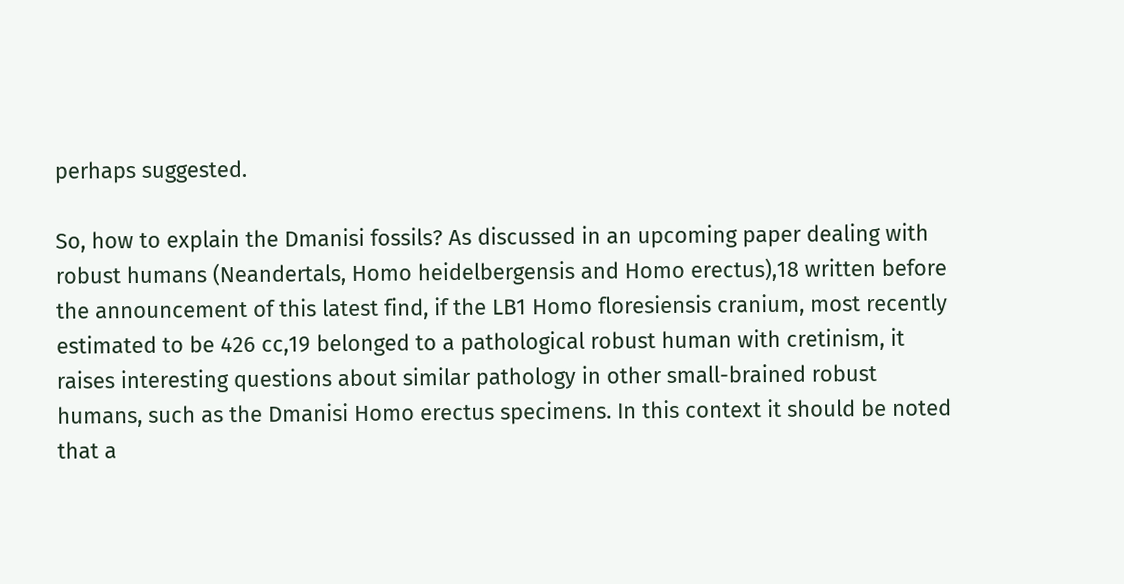perhaps suggested.

So, how to explain the Dmanisi fossils? As discussed in an upcoming paper dealing with robust humans (Neandertals, Homo heidelbergensis and Homo erectus),18 written before the announcement of this latest find, if the LB1 Homo floresiensis cranium, most recently estimated to be 426 cc,19 belonged to a pathological robust human with cretinism, it raises interesting questions about similar pathology in other small-brained robust humans, such as the Dmanisi Homo erectus specimens. In this context it should be noted that a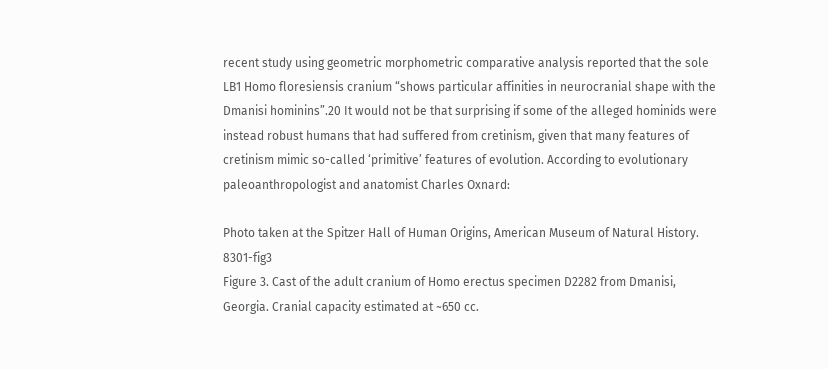recent study using geometric morphometric comparative analysis reported that the sole LB1 Homo floresiensis cranium “shows particular affinities in neurocranial shape with the Dmanisi hominins”.20 It would not be that surprising if some of the alleged hominids were instead robust humans that had suffered from cretinism, given that many features of cretinism mimic so-called ‘primitive’ features of evolution. According to evolutionary paleoanthropologist and anatomist Charles Oxnard:

Photo taken at the Spitzer Hall of Human Origins, American Museum of Natural History. 8301-fig3
Figure 3. Cast of the adult cranium of Homo erectus specimen D2282 from Dmanisi, Georgia. Cranial capacity estimated at ~650 cc.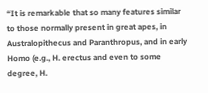“It is remarkable that so many features similar to those normally present in great apes, in Australopithecus and Paranthropus, and in early Homo (e.g., H. erectus and even to some degree, H.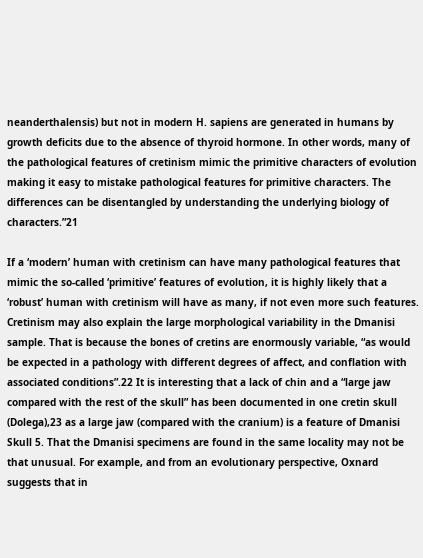neanderthalensis) but not in modern H. sapiens are generated in humans by growth deficits due to the absence of thyroid hormone. In other words, many of the pathological features of cretinism mimic the primitive characters of evolution making it easy to mistake pathological features for primitive characters. The differences can be disentangled by understanding the underlying biology of characters.”21

If a ‘modern’ human with cretinism can have many pathological features that mimic the so-called ‘primitive’ features of evolution, it is highly likely that a ‘robust’ human with cretinism will have as many, if not even more such features. Cretinism may also explain the large morphological variability in the Dmanisi sample. That is because the bones of cretins are enormously variable, “as would be expected in a pathology with different degrees of affect, and conflation with associated conditions”.22 It is interesting that a lack of chin and a “large jaw compared with the rest of the skull” has been documented in one cretin skull (Dolega),23 as a large jaw (compared with the cranium) is a feature of Dmanisi Skull 5. That the Dmanisi specimens are found in the same locality may not be that unusual. For example, and from an evolutionary perspective, Oxnard suggests that in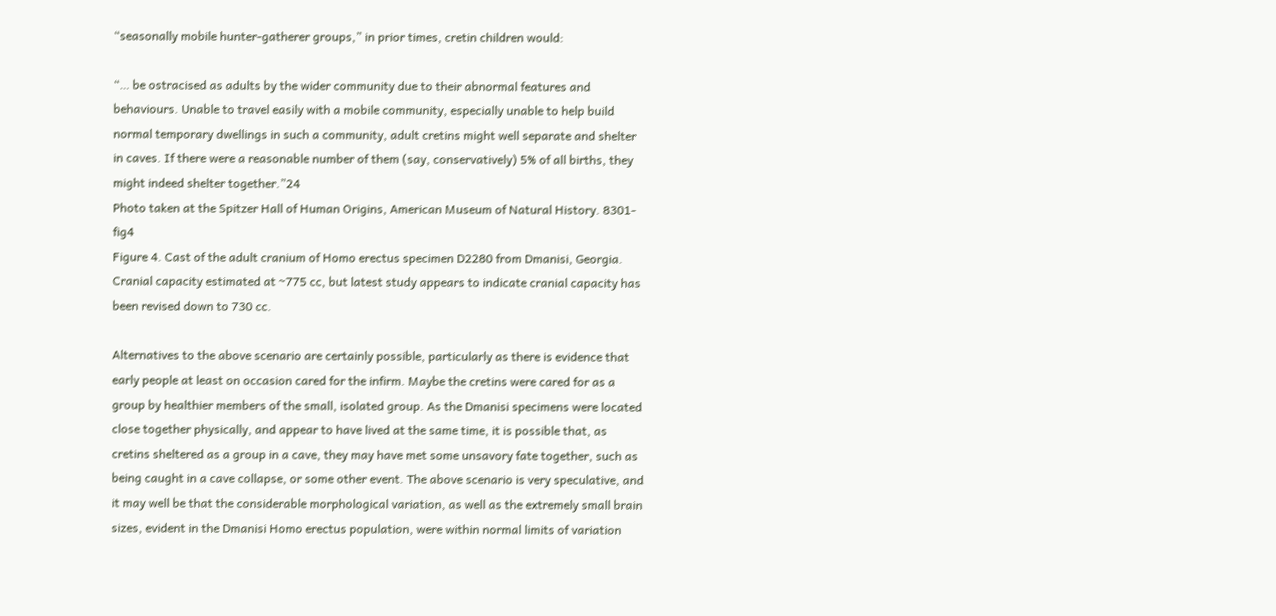“seasonally mobile hunter-gatherer groups,” in prior times, cretin children would:

“… be ostracised as adults by the wider community due to their abnormal features and behaviours. Unable to travel easily with a mobile community, especially unable to help build normal temporary dwellings in such a community, adult cretins might well separate and shelter in caves. If there were a reasonable number of them (say, conservatively) 5% of all births, they might indeed shelter together.”24
Photo taken at the Spitzer Hall of Human Origins, American Museum of Natural History. 8301-fig4
Figure 4. Cast of the adult cranium of Homo erectus specimen D2280 from Dmanisi, Georgia. Cranial capacity estimated at ~775 cc, but latest study appears to indicate cranial capacity has been revised down to 730 cc.

Alternatives to the above scenario are certainly possible, particularly as there is evidence that early people at least on occasion cared for the infirm. Maybe the cretins were cared for as a group by healthier members of the small, isolated group. As the Dmanisi specimens were located close together physically, and appear to have lived at the same time, it is possible that, as cretins sheltered as a group in a cave, they may have met some unsavory fate together, such as being caught in a cave collapse, or some other event. The above scenario is very speculative, and it may well be that the considerable morphological variation, as well as the extremely small brain sizes, evident in the Dmanisi Homo erectus population, were within normal limits of variation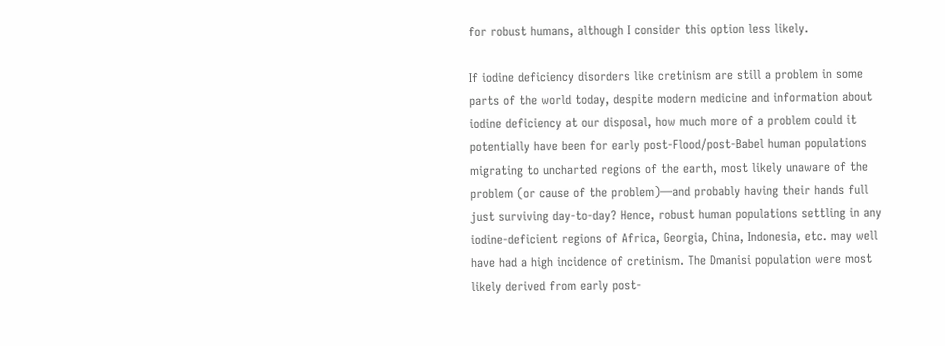for robust humans, although I consider this option less likely.

If iodine deficiency disorders like cretinism are still a problem in some parts of the world today, despite modern medicine and information about iodine deficiency at our disposal, how much more of a problem could it potentially have been for early post-Flood/post-Babel human populations migrating to uncharted regions of the earth, most likely unaware of the problem (or cause of the problem)—and probably having their hands full just surviving day-to-day? Hence, robust human populations settling in any iodine-deficient regions of Africa, Georgia, China, Indonesia, etc. may well have had a high incidence of cretinism. The Dmanisi population were most likely derived from early post-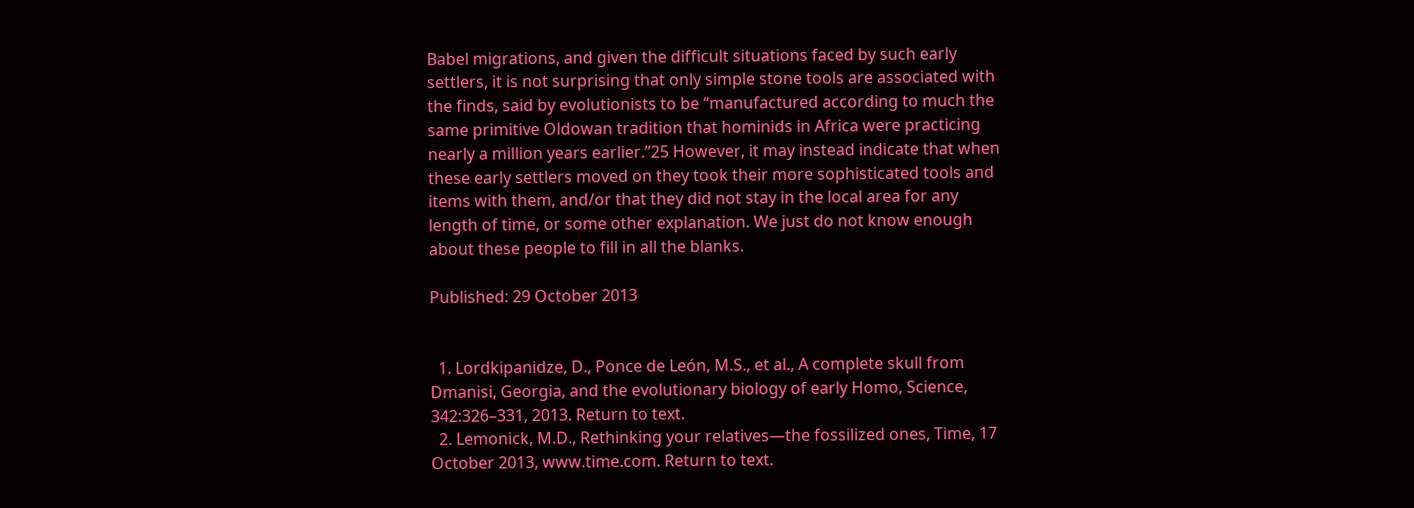Babel migrations, and given the difficult situations faced by such early settlers, it is not surprising that only simple stone tools are associated with the finds, said by evolutionists to be “manufactured according to much the same primitive Oldowan tradition that hominids in Africa were practicing nearly a million years earlier.”25 However, it may instead indicate that when these early settlers moved on they took their more sophisticated tools and items with them, and/or that they did not stay in the local area for any length of time, or some other explanation. We just do not know enough about these people to fill in all the blanks.

Published: 29 October 2013


  1. Lordkipanidze, D., Ponce de León, M.S., et al., A complete skull from Dmanisi, Georgia, and the evolutionary biology of early Homo, Science, 342:326–331, 2013. Return to text.
  2. Lemonick, M.D., Rethinking your relatives—the fossilized ones, Time, 17 October 2013, www.time.com. Return to text.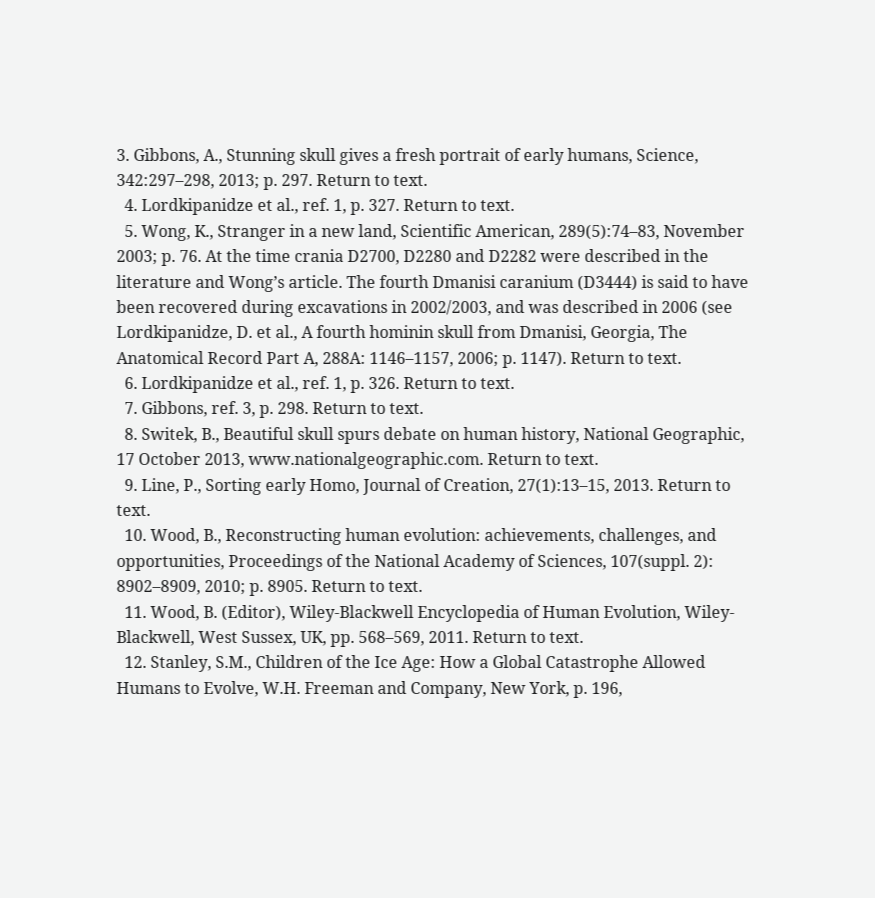3. Gibbons, A., Stunning skull gives a fresh portrait of early humans, Science, 342:297–298, 2013; p. 297. Return to text.
  4. Lordkipanidze et al., ref. 1, p. 327. Return to text.
  5. Wong, K., Stranger in a new land, Scientific American, 289(5):74–83, November 2003; p. 76. At the time crania D2700, D2280 and D2282 were described in the literature and Wong’s article. The fourth Dmanisi caranium (D3444) is said to have been recovered during excavations in 2002/2003, and was described in 2006 (see Lordkipanidze, D. et al., A fourth hominin skull from Dmanisi, Georgia, The Anatomical Record Part A, 288A: 1146–1157, 2006; p. 1147). Return to text.
  6. Lordkipanidze et al., ref. 1, p. 326. Return to text.
  7. Gibbons, ref. 3, p. 298. Return to text.
  8. Switek, B., Beautiful skull spurs debate on human history, National Geographic, 17 October 2013, www.nationalgeographic.com. Return to text.
  9. Line, P., Sorting early Homo, Journal of Creation, 27(1):13–15, 2013. Return to text.
  10. Wood, B., Reconstructing human evolution: achievements, challenges, and opportunities, Proceedings of the National Academy of Sciences, 107(suppl. 2): 8902–8909, 2010; p. 8905. Return to text.
  11. Wood, B. (Editor), Wiley-Blackwell Encyclopedia of Human Evolution, Wiley-Blackwell, West Sussex, UK, pp. 568–569, 2011. Return to text.
  12. Stanley, S.M., Children of the Ice Age: How a Global Catastrophe Allowed Humans to Evolve, W.H. Freeman and Company, New York, p. 196,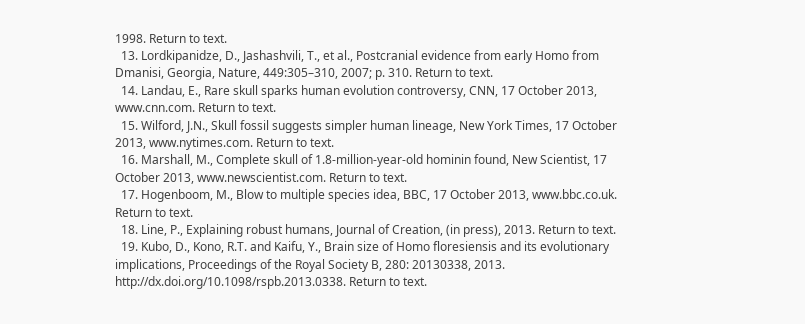1998. Return to text.
  13. Lordkipanidze, D., Jashashvili, T., et al., Postcranial evidence from early Homo from Dmanisi, Georgia, Nature, 449:305–310, 2007; p. 310. Return to text.
  14. Landau, E., Rare skull sparks human evolution controversy, CNN, 17 October 2013, www.cnn.com. Return to text.
  15. Wilford, J.N., Skull fossil suggests simpler human lineage, New York Times, 17 October 2013, www.nytimes.com. Return to text.
  16. Marshall, M., Complete skull of 1.8-million-year-old hominin found, New Scientist, 17 October 2013, www.newscientist.com. Return to text.
  17. Hogenboom, M., Blow to multiple species idea, BBC, 17 October 2013, www.bbc.co.uk. Return to text.
  18. Line, P., Explaining robust humans, Journal of Creation, (in press), 2013. Return to text.
  19. Kubo, D., Kono, R.T. and Kaifu, Y., Brain size of Homo floresiensis and its evolutionary implications, Proceedings of the Royal Society B, 280: 20130338, 2013. http://dx.doi.org/10.1098/rspb.2013.0338. Return to text.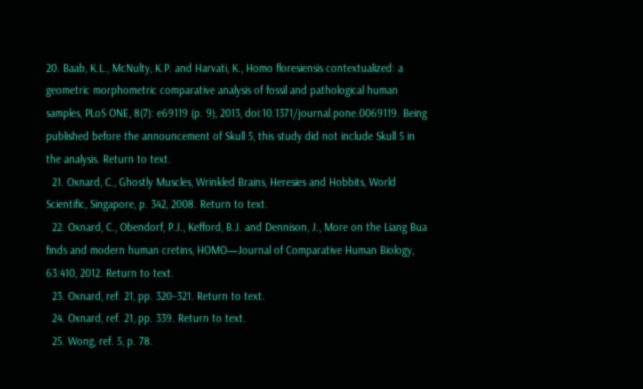20. Baab, K.L., McNulty, K.P. and Harvati, K., Homo floresiensis contextualized: a geometric morphometric comparative analysis of fossil and pathological human samples, PLoS ONE, 8(7): e69119 (p. 9), 2013, doi:10.1371/journal.pone.0069119. Being published before the announcement of Skull 5, this study did not include Skull 5 in the analysis. Return to text.
  21. Oxnard, C., Ghostly Muscles, Wrinkled Brains, Heresies and Hobbits, World Scientific, Singapore, p. 342, 2008. Return to text.
  22. Oxnard, C., Obendorf, P.J., Kefford, B.J. and Dennison, J., More on the Liang Bua finds and modern human cretins, HOMO—Journal of Comparative Human Biology, 63:410, 2012. Return to text.
  23. Oxnard, ref. 21, pp. 320–321. Return to text.
  24. Oxnard, ref. 21, pp. 339. Return to text.
  25. Wong, ref. 5, p. 78.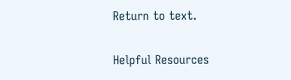Return to text.

Helpful Resources